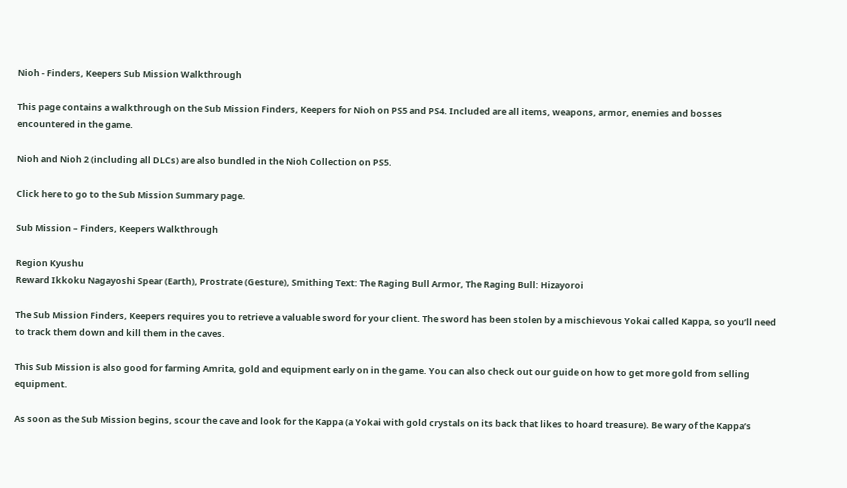Nioh - Finders, Keepers Sub Mission Walkthrough

This page contains a walkthrough on the Sub Mission Finders, Keepers for Nioh on PS5 and PS4. Included are all items, weapons, armor, enemies and bosses encountered in the game.

Nioh and Nioh 2 (including all DLCs) are also bundled in the Nioh Collection on PS5.

Click here to go to the Sub Mission Summary page.

Sub Mission – Finders, Keepers Walkthrough

Region Kyushu
Reward Ikkoku Nagayoshi Spear (Earth), Prostrate (Gesture), Smithing Text: The Raging Bull Armor, The Raging Bull: Hizayoroi

The Sub Mission Finders, Keepers requires you to retrieve a valuable sword for your client. The sword has been stolen by a mischievous Yokai called Kappa, so you’ll need to track them down and kill them in the caves.

This Sub Mission is also good for farming Amrita, gold and equipment early on in the game. You can also check out our guide on how to get more gold from selling equipment.

As soon as the Sub Mission begins, scour the cave and look for the Kappa (a Yokai with gold crystals on its back that likes to hoard treasure). Be wary of the Kappa’s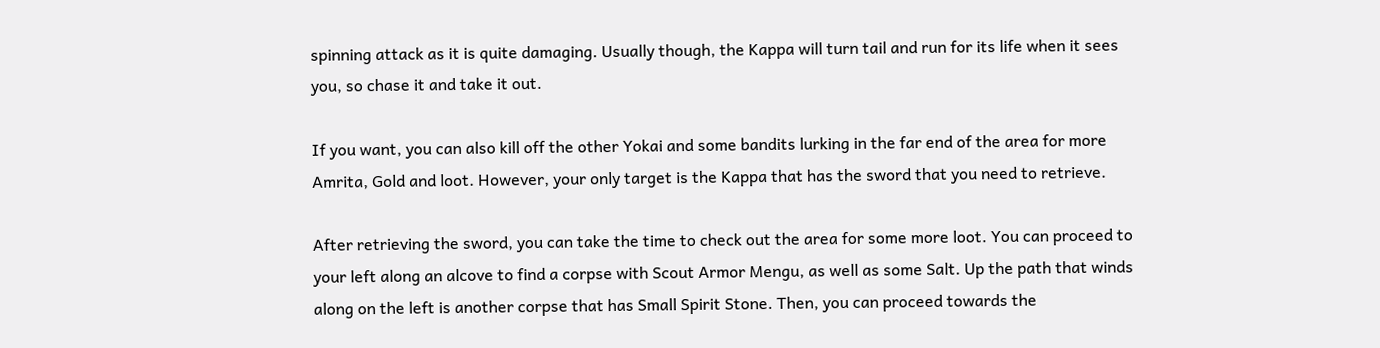spinning attack as it is quite damaging. Usually though, the Kappa will turn tail and run for its life when it sees you, so chase it and take it out.

If you want, you can also kill off the other Yokai and some bandits lurking in the far end of the area for more Amrita, Gold and loot. However, your only target is the Kappa that has the sword that you need to retrieve.

After retrieving the sword, you can take the time to check out the area for some more loot. You can proceed to your left along an alcove to find a corpse with Scout Armor Mengu, as well as some Salt. Up the path that winds along on the left is another corpse that has Small Spirit Stone. Then, you can proceed towards the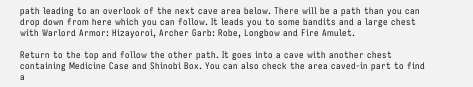path leading to an overlook of the next cave area below. There will be a path than you can drop down from here which you can follow. It leads you to some bandits and a large chest with Warlord Armor: Hizayoroi, Archer Garb: Robe, Longbow and Fire Amulet.

Return to the top and follow the other path. It goes into a cave with another chest containing Medicine Case and Shinobi Box. You can also check the area caved-in part to find a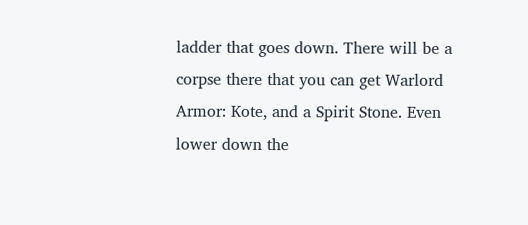ladder that goes down. There will be a corpse there that you can get Warlord Armor: Kote, and a Spirit Stone. Even lower down the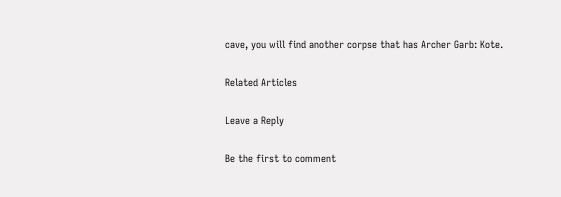cave, you will find another corpse that has Archer Garb: Kote.

Related Articles

Leave a Reply

Be the first to comment